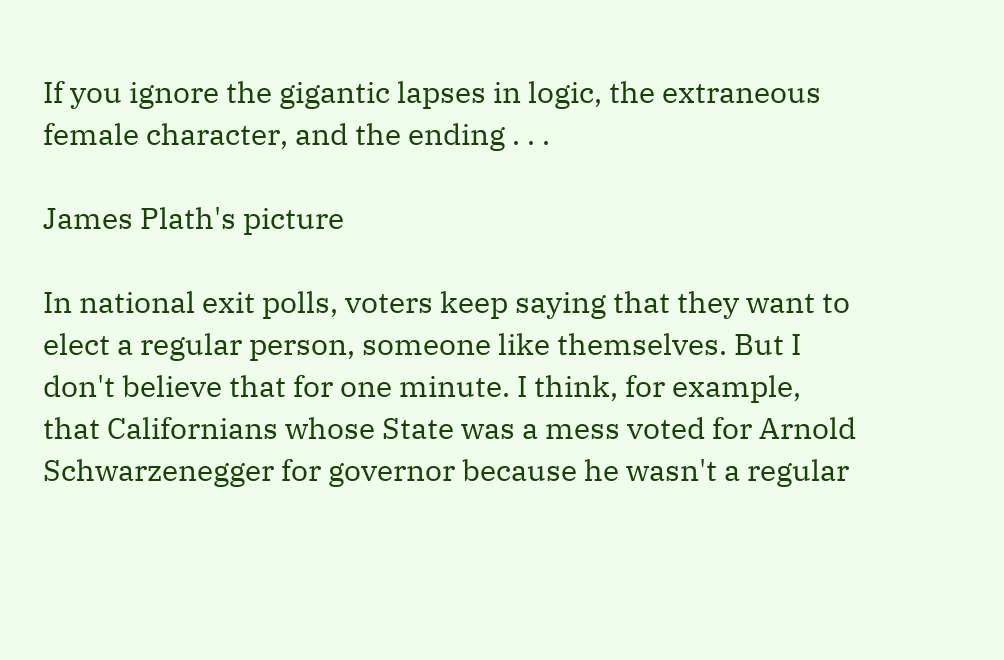If you ignore the gigantic lapses in logic, the extraneous female character, and the ending . . .

James Plath's picture

In national exit polls, voters keep saying that they want to elect a regular person, someone like themselves. But I don't believe that for one minute. I think, for example, that Californians whose State was a mess voted for Arnold Schwarzenegger for governor because he wasn't a regular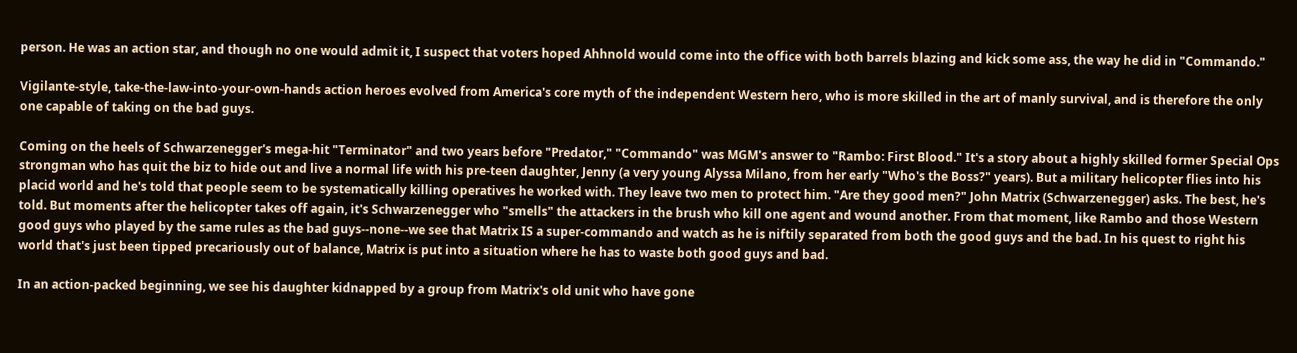person. He was an action star, and though no one would admit it, I suspect that voters hoped Ahhnold would come into the office with both barrels blazing and kick some ass, the way he did in "Commando."

Vigilante-style, take-the-law-into-your-own-hands action heroes evolved from America's core myth of the independent Western hero, who is more skilled in the art of manly survival, and is therefore the only one capable of taking on the bad guys.

Coming on the heels of Schwarzenegger's mega-hit "Terminator" and two years before "Predator," "Commando" was MGM's answer to "Rambo: First Blood." It's a story about a highly skilled former Special Ops strongman who has quit the biz to hide out and live a normal life with his pre-teen daughter, Jenny (a very young Alyssa Milano, from her early "Who's the Boss?" years). But a military helicopter flies into his placid world and he's told that people seem to be systematically killing operatives he worked with. They leave two men to protect him. "Are they good men?" John Matrix (Schwarzenegger) asks. The best, he's told. But moments after the helicopter takes off again, it's Schwarzenegger who "smells" the attackers in the brush who kill one agent and wound another. From that moment, like Rambo and those Western good guys who played by the same rules as the bad guys--none--we see that Matrix IS a super-commando and watch as he is niftily separated from both the good guys and the bad. In his quest to right his world that's just been tipped precariously out of balance, Matrix is put into a situation where he has to waste both good guys and bad.

In an action-packed beginning, we see his daughter kidnapped by a group from Matrix's old unit who have gone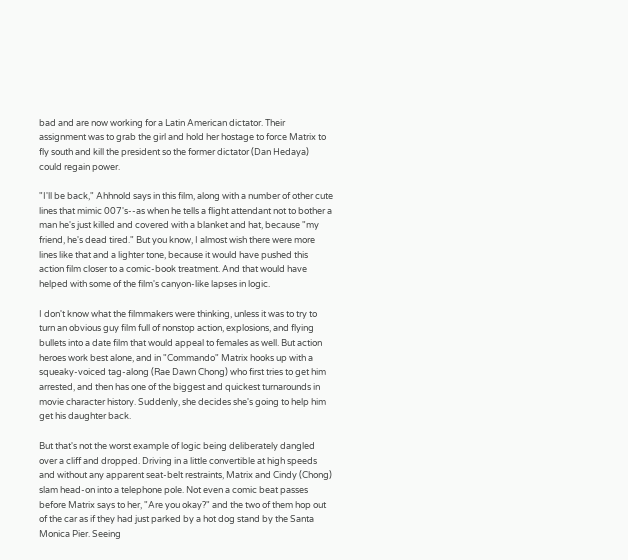bad and are now working for a Latin American dictator. Their assignment was to grab the girl and hold her hostage to force Matrix to fly south and kill the president so the former dictator (Dan Hedaya) could regain power.

"I'll be back," Ahhnold says in this film, along with a number of other cute lines that mimic 007's--as when he tells a flight attendant not to bother a man he's just killed and covered with a blanket and hat, because "my friend, he's dead tired." But you know, I almost wish there were more lines like that and a lighter tone, because it would have pushed this action film closer to a comic-book treatment. And that would have helped with some of the film's canyon-like lapses in logic.

I don't know what the filmmakers were thinking, unless it was to try to turn an obvious guy film full of nonstop action, explosions, and flying bullets into a date film that would appeal to females as well. But action heroes work best alone, and in "Commando" Matrix hooks up with a squeaky-voiced tag-along (Rae Dawn Chong) who first tries to get him arrested, and then has one of the biggest and quickest turnarounds in movie character history. Suddenly, she decides she's going to help him get his daughter back.

But that's not the worst example of logic being deliberately dangled over a cliff and dropped. Driving in a little convertible at high speeds and without any apparent seat-belt restraints, Matrix and Cindy (Chong) slam head-on into a telephone pole. Not even a comic beat passes before Matrix says to her, "Are you okay?" and the two of them hop out of the car as if they had just parked by a hot dog stand by the Santa Monica Pier. Seeing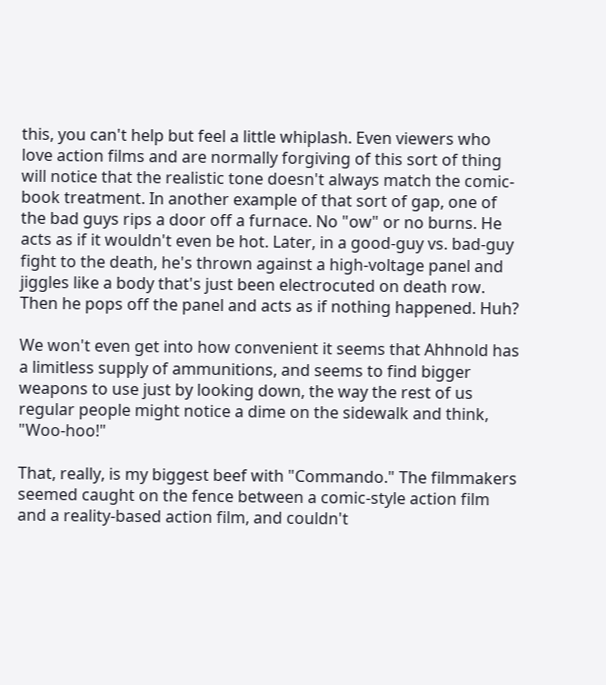this, you can't help but feel a little whiplash. Even viewers who love action films and are normally forgiving of this sort of thing will notice that the realistic tone doesn't always match the comic-book treatment. In another example of that sort of gap, one of the bad guys rips a door off a furnace. No "ow" or no burns. He acts as if it wouldn't even be hot. Later, in a good-guy vs. bad-guy fight to the death, he's thrown against a high-voltage panel and jiggles like a body that's just been electrocuted on death row. Then he pops off the panel and acts as if nothing happened. Huh?

We won't even get into how convenient it seems that Ahhnold has a limitless supply of ammunitions, and seems to find bigger weapons to use just by looking down, the way the rest of us regular people might notice a dime on the sidewalk and think, "Woo-hoo!"

That, really, is my biggest beef with "Commando." The filmmakers seemed caught on the fence between a comic-style action film and a reality-based action film, and couldn't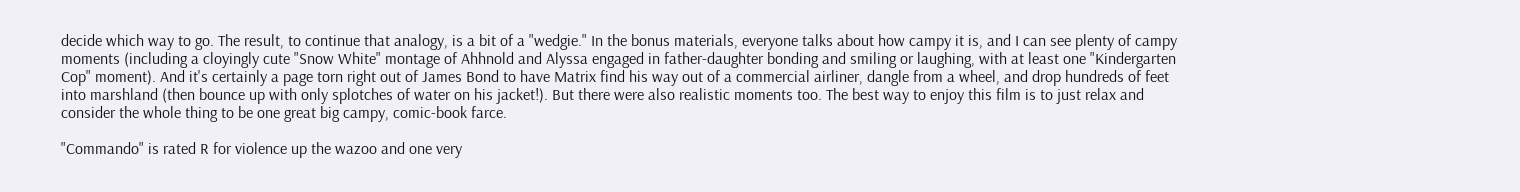decide which way to go. The result, to continue that analogy, is a bit of a "wedgie." In the bonus materials, everyone talks about how campy it is, and I can see plenty of campy moments (including a cloyingly cute "Snow White" montage of Ahhnold and Alyssa engaged in father-daughter bonding and smiling or laughing, with at least one "Kindergarten Cop" moment). And it's certainly a page torn right out of James Bond to have Matrix find his way out of a commercial airliner, dangle from a wheel, and drop hundreds of feet into marshland (then bounce up with only splotches of water on his jacket!). But there were also realistic moments too. The best way to enjoy this film is to just relax and consider the whole thing to be one great big campy, comic-book farce.

"Commando" is rated R for violence up the wazoo and one very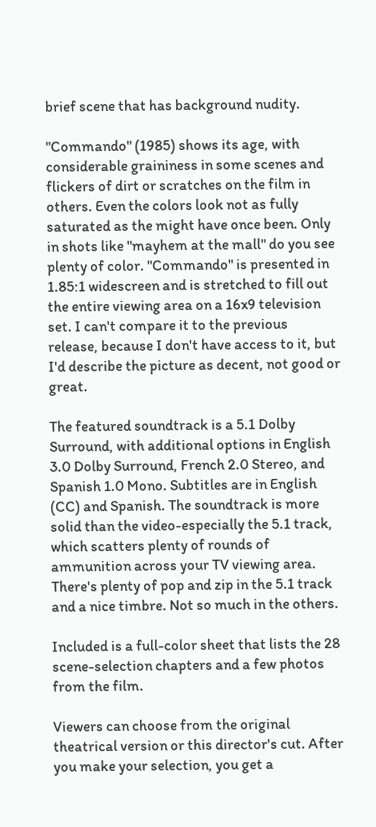brief scene that has background nudity.

"Commando" (1985) shows its age, with considerable graininess in some scenes and flickers of dirt or scratches on the film in others. Even the colors look not as fully saturated as the might have once been. Only in shots like "mayhem at the mall" do you see plenty of color. "Commando" is presented in 1.85:1 widescreen and is stretched to fill out the entire viewing area on a 16x9 television set. I can't compare it to the previous release, because I don't have access to it, but I'd describe the picture as decent, not good or great.

The featured soundtrack is a 5.1 Dolby Surround, with additional options in English 3.0 Dolby Surround, French 2.0 Stereo, and Spanish 1.0 Mono. Subtitles are in English (CC) and Spanish. The soundtrack is more solid than the video-especially the 5.1 track, which scatters plenty of rounds of ammunition across your TV viewing area. There's plenty of pop and zip in the 5.1 track and a nice timbre. Not so much in the others.

Included is a full-color sheet that lists the 28 scene-selection chapters and a few photos from the film.

Viewers can choose from the original theatrical version or this director's cut. After you make your selection, you get a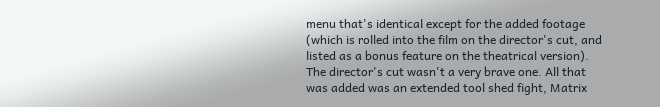menu that's identical except for the added footage (which is rolled into the film on the director's cut, and listed as a bonus feature on the theatrical version). The director's cut wasn't a very brave one. All that was added was an extended tool shed fight, Matrix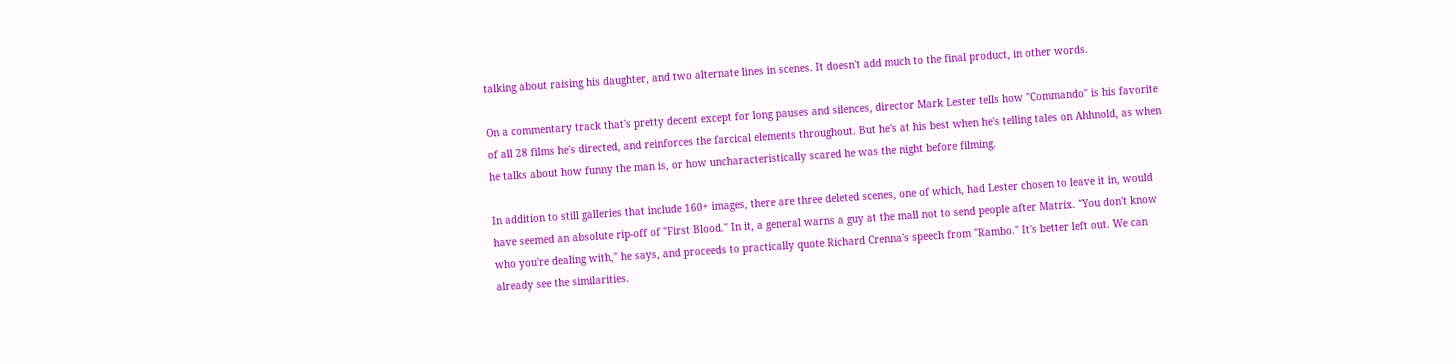talking about raising his daughter, and two alternate lines in scenes. It doesn't add much to the final product, in other words.

On a commentary track that's pretty decent except for long pauses and silences, director Mark Lester tells how "Commando" is his favorite of all 28 films he's directed, and reinforces the farcical elements throughout. But he's at his best when he's telling tales on Ahhnold, as when he talks about how funny the man is, or how uncharacteristically scared he was the night before filming.

In addition to still galleries that include 160+ images, there are three deleted scenes, one of which, had Lester chosen to leave it in, would have seemed an absolute rip-off of "First Blood." In it, a general warns a guy at the mall not to send people after Matrix. "You don't know who you're dealing with," he says, and proceeds to practically quote Richard Crenna's speech from "Rambo." It's better left out. We can already see the similarities.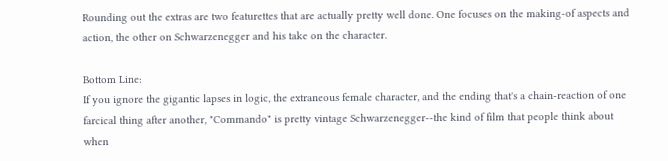Rounding out the extras are two featurettes that are actually pretty well done. One focuses on the making-of aspects and action, the other on Schwarzenegger and his take on the character.

Bottom Line:
If you ignore the gigantic lapses in logic, the extraneous female character, and the ending that's a chain-reaction of one farcical thing after another, "Commando" is pretty vintage Schwarzenegger--the kind of film that people think about when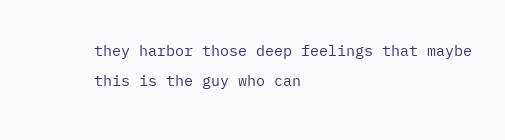they harbor those deep feelings that maybe this is the guy who can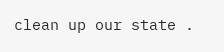clean up our state .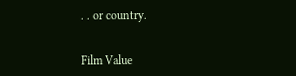. . or country.


Film Value